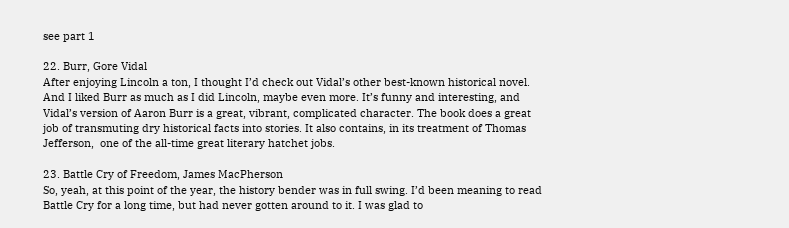see part 1

22. Burr, Gore Vidal
After enjoying Lincoln a ton, I thought I’d check out Vidal’s other best-known historical novel. And I liked Burr as much as I did Lincoln, maybe even more. It’s funny and interesting, and Vidal’s version of Aaron Burr is a great, vibrant, complicated character. The book does a great job of transmuting dry historical facts into stories. It also contains, in its treatment of Thomas Jefferson,  one of the all-time great literary hatchet jobs.

23. Battle Cry of Freedom, James MacPherson
So, yeah, at this point of the year, the history bender was in full swing. I’d been meaning to read Battle Cry for a long time, but had never gotten around to it. I was glad to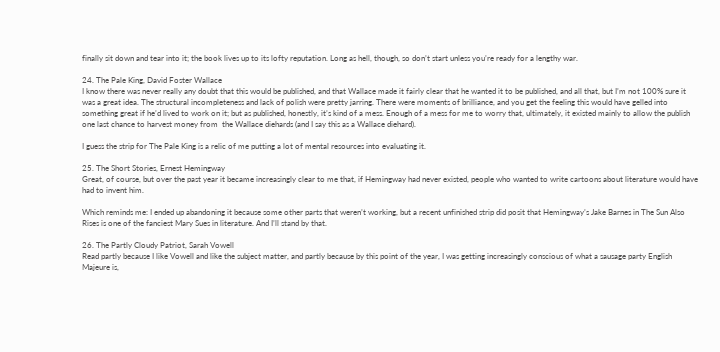finally sit down and tear into it; the book lives up to its lofty reputation. Long as hell, though, so don’t start unless you’re ready for a lengthy war.

24. The Pale King, David Foster Wallace
I know there was never really any doubt that this would be published, and that Wallace made it fairly clear that he wanted it to be published, and all that, but I’m not 100% sure it was a great idea. The structural incompleteness and lack of polish were pretty jarring. There were moments of brilliance, and you get the feeling this would have gelled into something great if he’d lived to work on it; but as published, honestly, it’s kind of a mess. Enough of a mess for me to worry that, ultimately, it existed mainly to allow the publish one last chance to harvest money from  the Wallace diehards (and I say this as a Wallace diehard).

I guess the strip for The Pale King is a relic of me putting a lot of mental resources into evaluating it.

25. The Short Stories, Ernest Hemingway
Great, of course, but over the past year it became increasingly clear to me that, if Hemingway had never existed, people who wanted to write cartoons about literature would have had to invent him.

Which reminds me: I ended up abandoning it because some other parts that weren’t working, but a recent unfinished strip did posit that Hemingway’s Jake Barnes in The Sun Also Rises is one of the fanciest Mary Sues in literature. And I’ll stand by that.

26. The Partly Cloudy Patriot, Sarah Vowell
Read partly because I like Vowell and like the subject matter, and partly because by this point of the year, I was getting increasingly conscious of what a sausage party English Majeure is,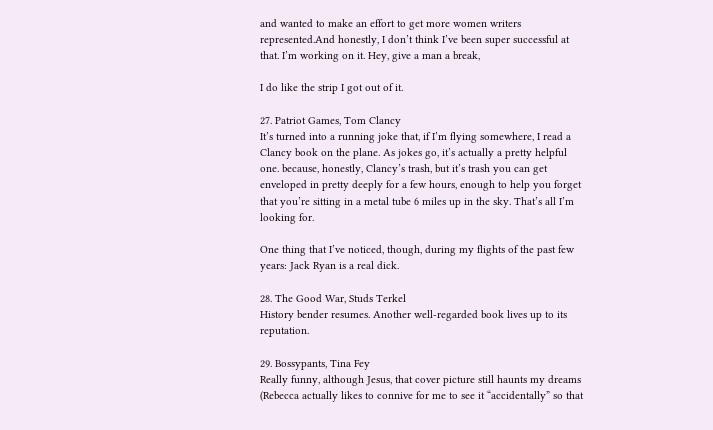and wanted to make an effort to get more women writers represented.And honestly, I don’t think I’ve been super successful at that. I’m working on it. Hey, give a man a break,

I do like the strip I got out of it.

27. Patriot Games, Tom Clancy
It’s turned into a running joke that, if I’m flying somewhere, I read a Clancy book on the plane. As jokes go, it’s actually a pretty helpful one. because, honestly, Clancy’s trash, but it’s trash you can get enveloped in pretty deeply for a few hours, enough to help you forget that you’re sitting in a metal tube 6 miles up in the sky. That’s all I’m looking for.

One thing that I’ve noticed, though, during my flights of the past few years: Jack Ryan is a real dick.

28. The Good War, Studs Terkel
History bender resumes. Another well-regarded book lives up to its reputation.

29. Bossypants, Tina Fey
Really funny, although Jesus, that cover picture still haunts my dreams (Rebecca actually likes to connive for me to see it “accidentally” so that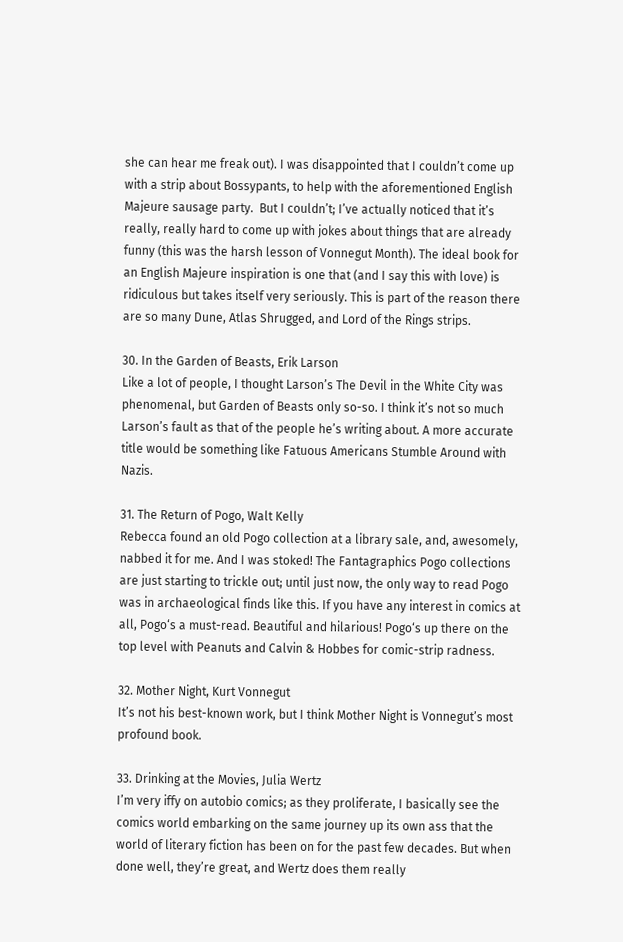she can hear me freak out). I was disappointed that I couldn’t come up with a strip about Bossypants, to help with the aforementioned English Majeure sausage party.  But I couldn’t; I’ve actually noticed that it’s really, really hard to come up with jokes about things that are already funny (this was the harsh lesson of Vonnegut Month). The ideal book for an English Majeure inspiration is one that (and I say this with love) is ridiculous but takes itself very seriously. This is part of the reason there are so many Dune, Atlas Shrugged, and Lord of the Rings strips.

30. In the Garden of Beasts, Erik Larson
Like a lot of people, I thought Larson’s The Devil in the White City was phenomenal, but Garden of Beasts only so-so. I think it’s not so much Larson’s fault as that of the people he’s writing about. A more accurate title would be something like Fatuous Americans Stumble Around with Nazis.

31. The Return of Pogo, Walt Kelly
Rebecca found an old Pogo collection at a library sale, and, awesomely, nabbed it for me. And I was stoked! The Fantagraphics Pogo collections are just starting to trickle out; until just now, the only way to read Pogo was in archaeological finds like this. If you have any interest in comics at all, Pogo‘s a must-read. Beautiful and hilarious! Pogo‘s up there on the top level with Peanuts and Calvin & Hobbes for comic-strip radness.

32. Mother Night, Kurt Vonnegut
It’s not his best-known work, but I think Mother Night is Vonnegut’s most profound book.

33. Drinking at the Movies, Julia Wertz
I’m very iffy on autobio comics; as they proliferate, I basically see the comics world embarking on the same journey up its own ass that the world of literary fiction has been on for the past few decades. But when done well, they’re great, and Wertz does them really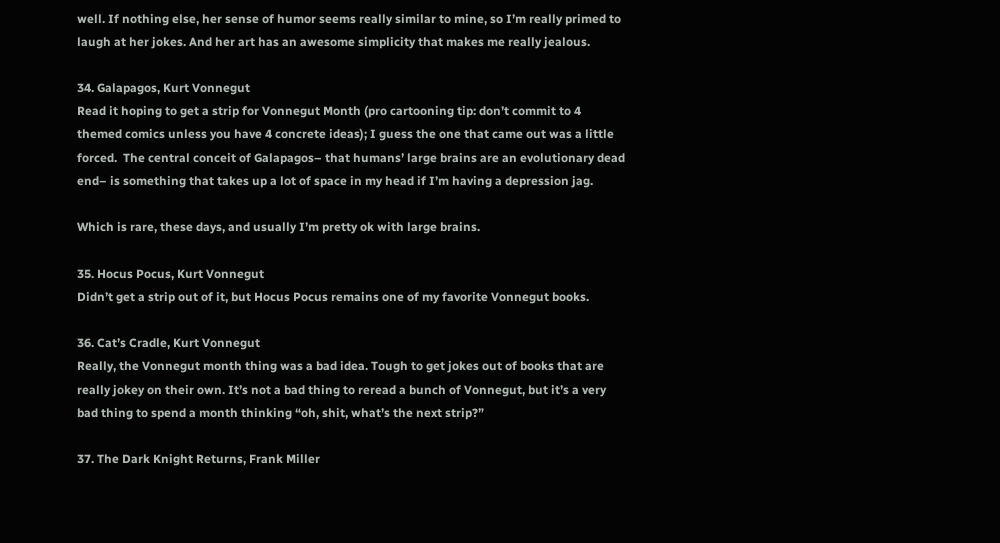well. If nothing else, her sense of humor seems really similar to mine, so I’m really primed to laugh at her jokes. And her art has an awesome simplicity that makes me really jealous.

34. Galapagos, Kurt Vonnegut
Read it hoping to get a strip for Vonnegut Month (pro cartooning tip: don’t commit to 4 themed comics unless you have 4 concrete ideas); I guess the one that came out was a little forced.  The central conceit of Galapagos– that humans’ large brains are an evolutionary dead end– is something that takes up a lot of space in my head if I’m having a depression jag.

Which is rare, these days, and usually I’m pretty ok with large brains.

35. Hocus Pocus, Kurt Vonnegut
Didn’t get a strip out of it, but Hocus Pocus remains one of my favorite Vonnegut books.

36. Cat’s Cradle, Kurt Vonnegut
Really, the Vonnegut month thing was a bad idea. Tough to get jokes out of books that are really jokey on their own. It’s not a bad thing to reread a bunch of Vonnegut, but it’s a very bad thing to spend a month thinking “oh, shit, what’s the next strip?”

37. The Dark Knight Returns, Frank Miller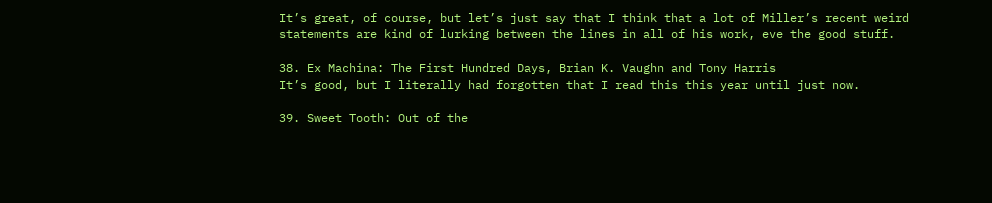It’s great, of course, but let’s just say that I think that a lot of Miller’s recent weird statements are kind of lurking between the lines in all of his work, eve the good stuff.

38. Ex Machina: The First Hundred Days, Brian K. Vaughn and Tony Harris
It’s good, but I literally had forgotten that I read this this year until just now.

39. Sweet Tooth: Out of the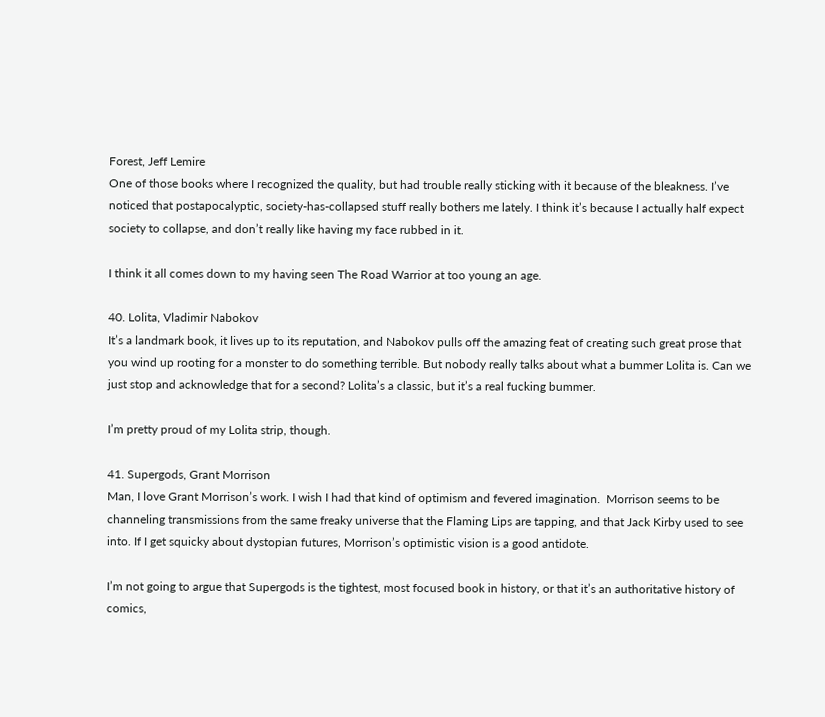Forest, Jeff Lemire
One of those books where I recognized the quality, but had trouble really sticking with it because of the bleakness. I’ve noticed that postapocalyptic, society-has-collapsed stuff really bothers me lately. I think it’s because I actually half expect society to collapse, and don’t really like having my face rubbed in it.

I think it all comes down to my having seen The Road Warrior at too young an age.

40. Lolita, Vladimir Nabokov
It’s a landmark book, it lives up to its reputation, and Nabokov pulls off the amazing feat of creating such great prose that you wind up rooting for a monster to do something terrible. But nobody really talks about what a bummer Lolita is. Can we just stop and acknowledge that for a second? Lolita’s a classic, but it’s a real fucking bummer.

I’m pretty proud of my Lolita strip, though.

41. Supergods, Grant Morrison
Man, I love Grant Morrison’s work. I wish I had that kind of optimism and fevered imagination.  Morrison seems to be channeling transmissions from the same freaky universe that the Flaming Lips are tapping, and that Jack Kirby used to see into. If I get squicky about dystopian futures, Morrison’s optimistic vision is a good antidote.

I’m not going to argue that Supergods is the tightest, most focused book in history, or that it’s an authoritative history of comics,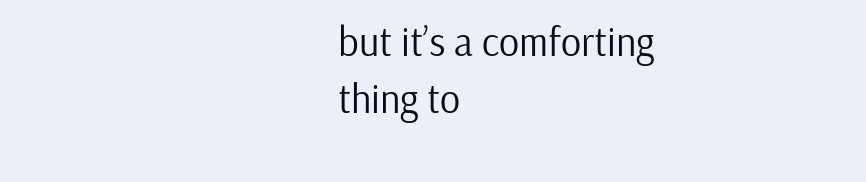but it’s a comforting thing to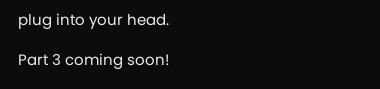plug into your head.

Part 3 coming soon!